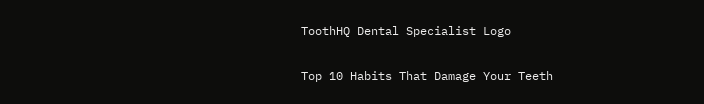ToothHQ Dental Specialist Logo

Top 10 Habits That Damage Your Teeth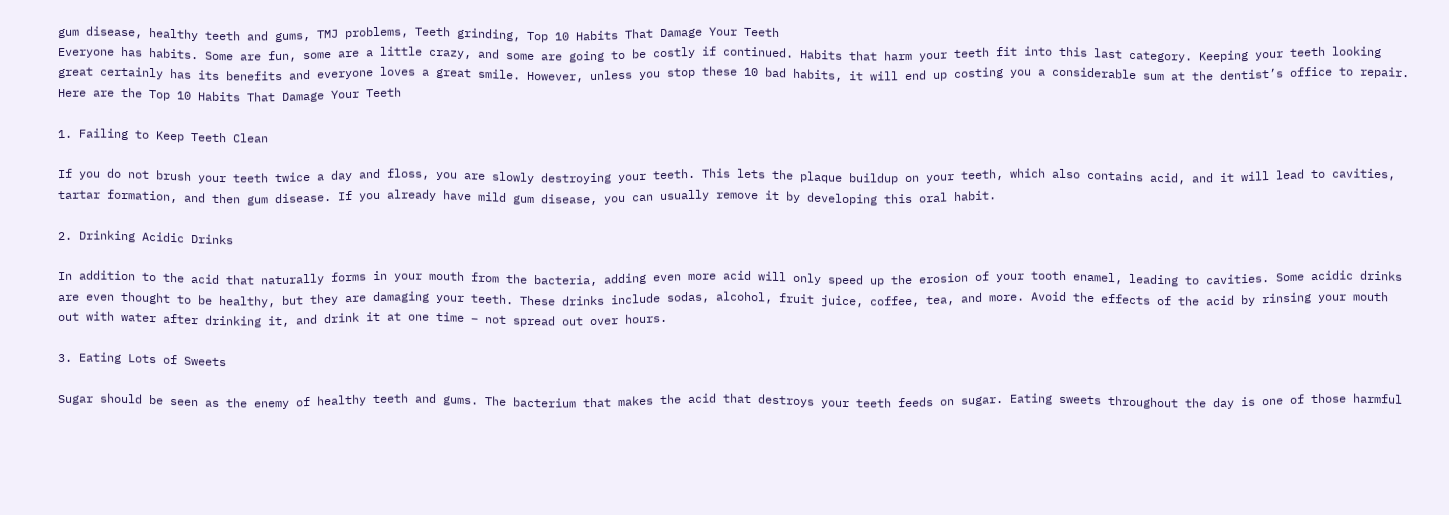gum disease, healthy teeth and gums, TMJ problems, Teeth grinding, Top 10 Habits That Damage Your Teeth
Everyone has habits. Some are fun, some are a little crazy, and some are going to be costly if continued. Habits that harm your teeth fit into this last category. Keeping your teeth looking great certainly has its benefits and everyone loves a great smile. However, unless you stop these 10 bad habits, it will end up costing you a considerable sum at the dentist’s office to repair. Here are the Top 10 Habits That Damage Your Teeth

1. Failing to Keep Teeth Clean

If you do not brush your teeth twice a day and floss, you are slowly destroying your teeth. This lets the plaque buildup on your teeth, which also contains acid, and it will lead to cavities, tartar formation, and then gum disease. If you already have mild gum disease, you can usually remove it by developing this oral habit.

2. Drinking Acidic Drinks

In addition to the acid that naturally forms in your mouth from the bacteria, adding even more acid will only speed up the erosion of your tooth enamel, leading to cavities. Some acidic drinks are even thought to be healthy, but they are damaging your teeth. These drinks include sodas, alcohol, fruit juice, coffee, tea, and more. Avoid the effects of the acid by rinsing your mouth out with water after drinking it, and drink it at one time – not spread out over hours.

3. Eating Lots of Sweets

Sugar should be seen as the enemy of healthy teeth and gums. The bacterium that makes the acid that destroys your teeth feeds on sugar. Eating sweets throughout the day is one of those harmful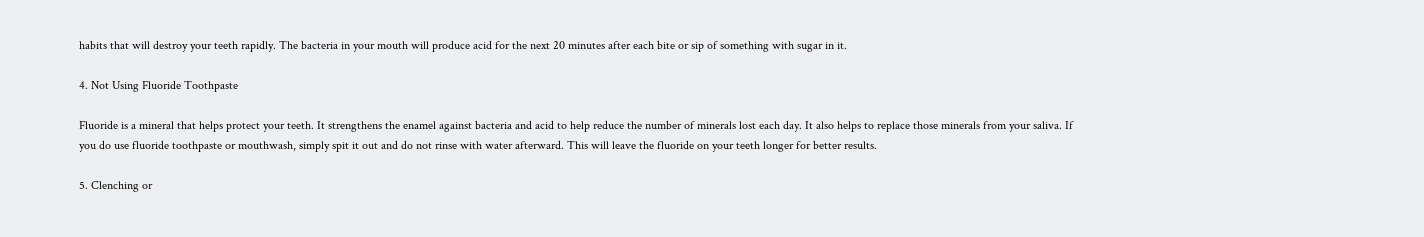habits that will destroy your teeth rapidly. The bacteria in your mouth will produce acid for the next 20 minutes after each bite or sip of something with sugar in it.

4. Not Using Fluoride Toothpaste

Fluoride is a mineral that helps protect your teeth. It strengthens the enamel against bacteria and acid to help reduce the number of minerals lost each day. It also helps to replace those minerals from your saliva. If you do use fluoride toothpaste or mouthwash, simply spit it out and do not rinse with water afterward. This will leave the fluoride on your teeth longer for better results.

5. Clenching or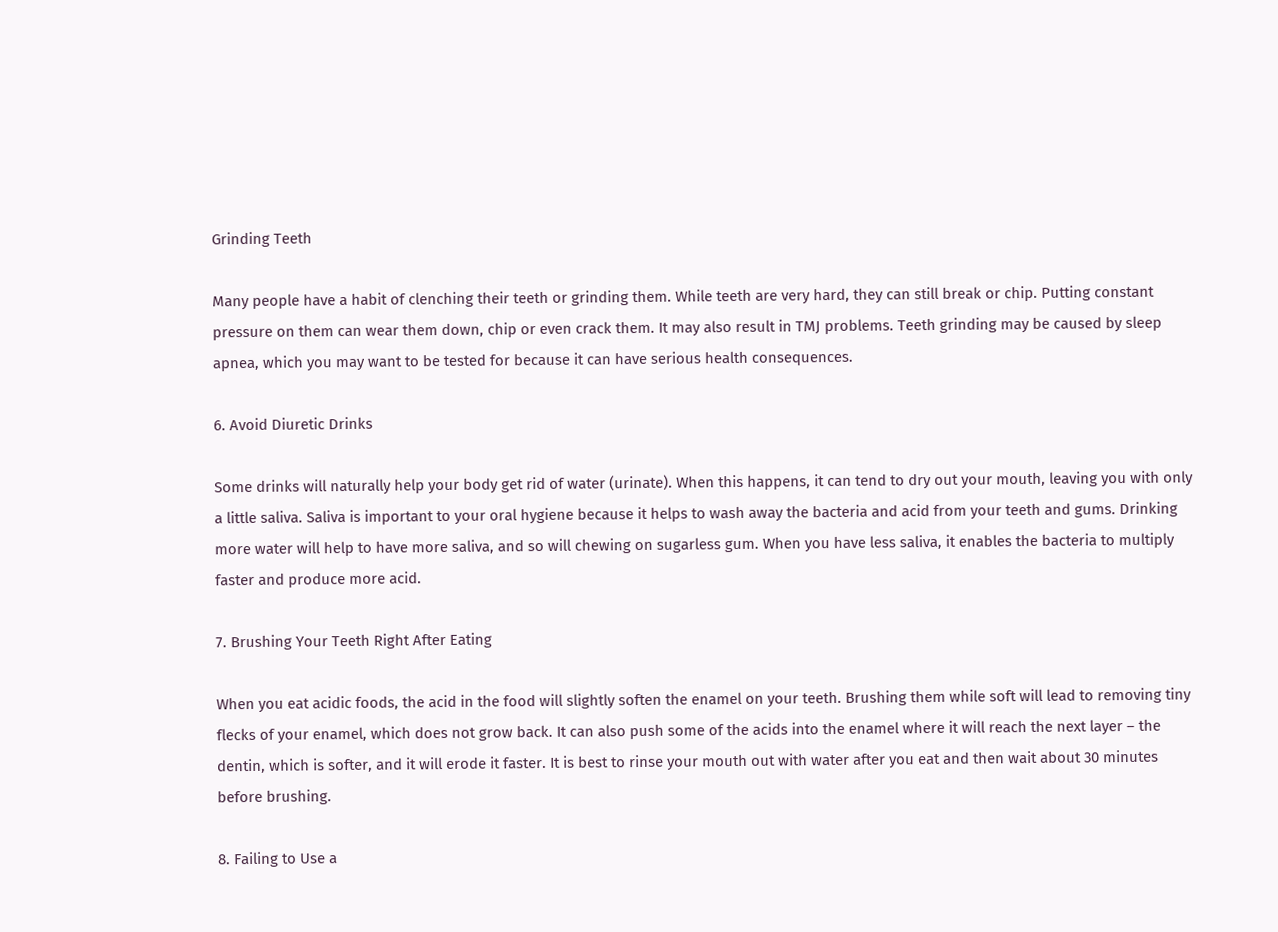Grinding Teeth

Many people have a habit of clenching their teeth or grinding them. While teeth are very hard, they can still break or chip. Putting constant pressure on them can wear them down, chip or even crack them. It may also result in TMJ problems. Teeth grinding may be caused by sleep apnea, which you may want to be tested for because it can have serious health consequences.

6. Avoid Diuretic Drinks

Some drinks will naturally help your body get rid of water (urinate). When this happens, it can tend to dry out your mouth, leaving you with only a little saliva. Saliva is important to your oral hygiene because it helps to wash away the bacteria and acid from your teeth and gums. Drinking more water will help to have more saliva, and so will chewing on sugarless gum. When you have less saliva, it enables the bacteria to multiply faster and produce more acid.

7. Brushing Your Teeth Right After Eating

When you eat acidic foods, the acid in the food will slightly soften the enamel on your teeth. Brushing them while soft will lead to removing tiny flecks of your enamel, which does not grow back. It can also push some of the acids into the enamel where it will reach the next layer – the dentin, which is softer, and it will erode it faster. It is best to rinse your mouth out with water after you eat and then wait about 30 minutes before brushing.

8. Failing to Use a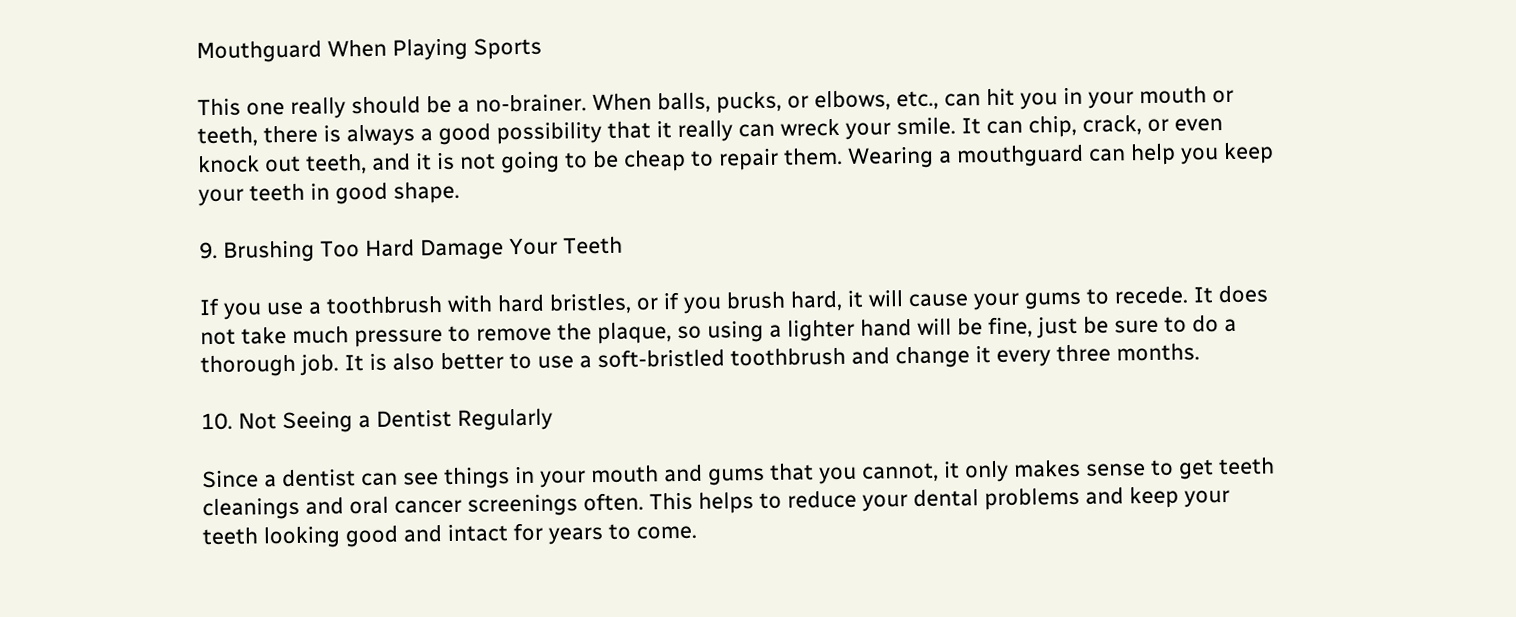Mouthguard When Playing Sports

This one really should be a no-brainer. When balls, pucks, or elbows, etc., can hit you in your mouth or teeth, there is always a good possibility that it really can wreck your smile. It can chip, crack, or even knock out teeth, and it is not going to be cheap to repair them. Wearing a mouthguard can help you keep your teeth in good shape.

9. Brushing Too Hard Damage Your Teeth

If you use a toothbrush with hard bristles, or if you brush hard, it will cause your gums to recede. It does not take much pressure to remove the plaque, so using a lighter hand will be fine, just be sure to do a thorough job. It is also better to use a soft-bristled toothbrush and change it every three months.

10. Not Seeing a Dentist Regularly

Since a dentist can see things in your mouth and gums that you cannot, it only makes sense to get teeth cleanings and oral cancer screenings often. This helps to reduce your dental problems and keep your teeth looking good and intact for years to come.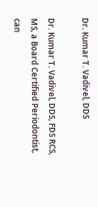Dr. Kumar T. Vadivel, DDS

Dr. Kumar T. Vadivel, DDS, FDS RCS, MS, a Board Certified Periodontist, can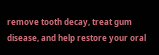remove tooth decay, treat gum disease, and help restore your oral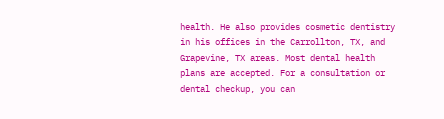health. He also provides cosmetic dentistry in his offices in the Carrollton, TX, and Grapevine, TX areas. Most dental health plans are accepted. For a consultation or dental checkup, you can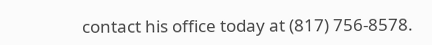contact his office today at (817) 756-8578.